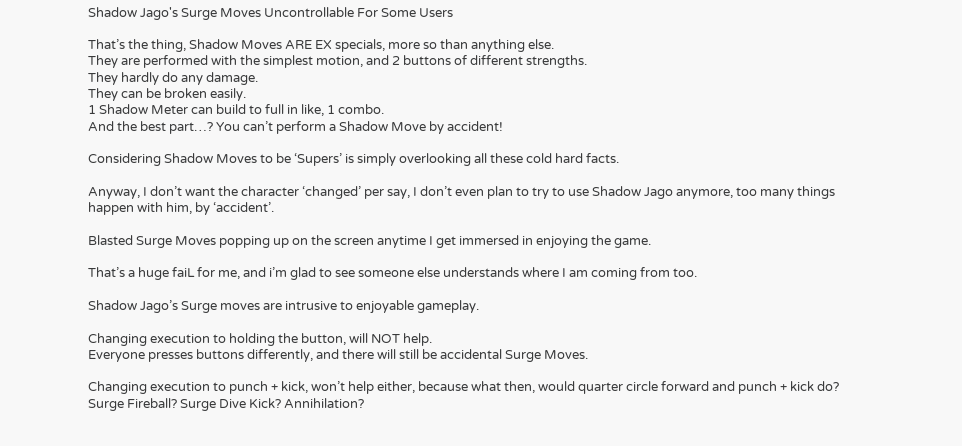Shadow Jago's Surge Moves Uncontrollable For Some Users

That’s the thing, Shadow Moves ARE EX specials, more so than anything else.
They are performed with the simplest motion, and 2 buttons of different strengths.
They hardly do any damage.
They can be broken easily.
1 Shadow Meter can build to full in like, 1 combo.
And the best part…? You can’t perform a Shadow Move by accident!

Considering Shadow Moves to be ‘Supers’ is simply overlooking all these cold hard facts.

Anyway, I don’t want the character ‘changed’ per say, I don’t even plan to try to use Shadow Jago anymore, too many things happen with him, by ‘accident’.

Blasted Surge Moves popping up on the screen anytime I get immersed in enjoying the game.

That’s a huge faiL for me, and i’m glad to see someone else understands where I am coming from too.

Shadow Jago’s Surge moves are intrusive to enjoyable gameplay.

Changing execution to holding the button, will NOT help.
Everyone presses buttons differently, and there will still be accidental Surge Moves.

Changing execution to punch + kick, won’t help either, because what then, would quarter circle forward and punch + kick do? Surge Fireball? Surge Dive Kick? Annihilation?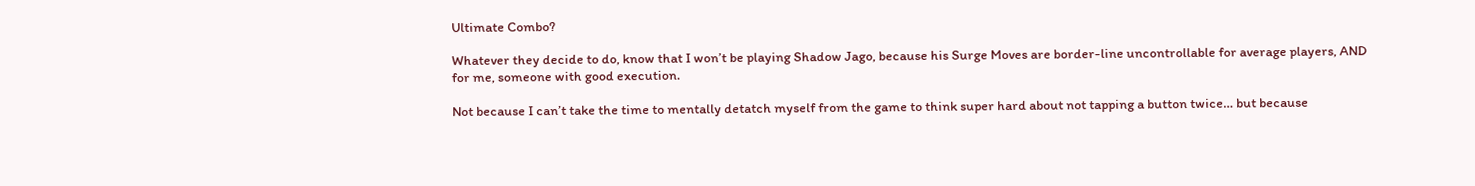Ultimate Combo?

Whatever they decide to do, know that I won’t be playing Shadow Jago, because his Surge Moves are border-line uncontrollable for average players, AND for me, someone with good execution.

Not because I can’t take the time to mentally detatch myself from the game to think super hard about not tapping a button twice… but because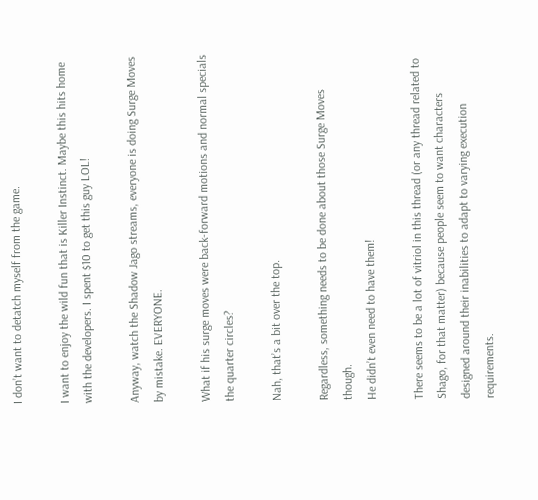I don’t want to detatch myself from the game.

I want to enjoy the wild fun that is Killer Instinct. Maybe this hits home with the developers. I spent $10 to get this guy LOL!

Anyway, watch the Shadow Jago streams, everyone is doing Surge Moves by mistake. EVERYONE.

What if his surge moves were back-forward motions and normal specials the quarter circles?

Nah, that’s a bit over the top.

Regardless, something needs to be done about those Surge Moves though.
He didn’t even need to have them!

There seems to be a lot of vitriol in this thread (or any thread related to Shago, for that matter) because people seem to want characters designed around their inabilities to adapt to varying execution requirements.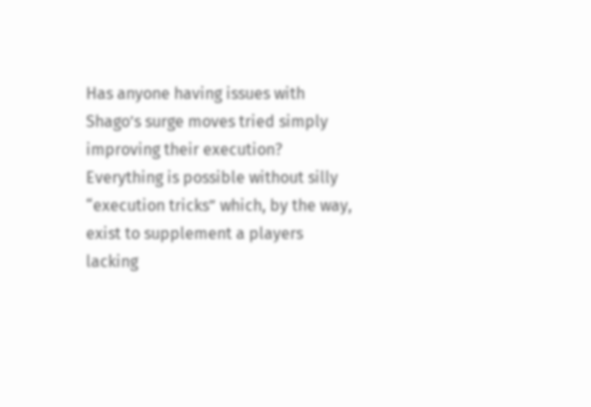Has anyone having issues with Shago’s surge moves tried simply improving their execution? Everything is possible without silly “execution tricks” which, by the way, exist to supplement a players lacking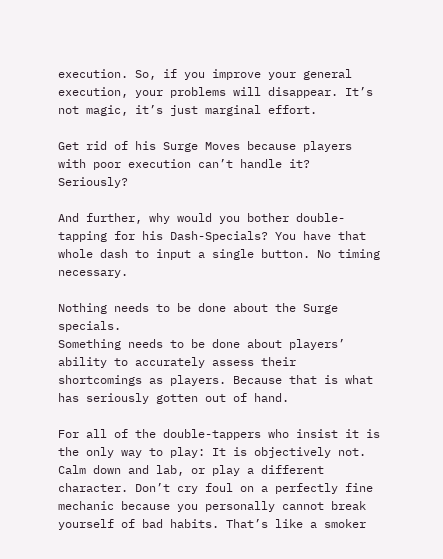execution. So, if you improve your general execution, your problems will disappear. It’s not magic, it’s just marginal effort.

Get rid of his Surge Moves because players with poor execution can’t handle it? Seriously?

And further, why would you bother double-tapping for his Dash-Specials? You have that whole dash to input a single button. No timing necessary.

Nothing needs to be done about the Surge specials.
Something needs to be done about players’ ability to accurately assess their shortcomings as players. Because that is what has seriously gotten out of hand.

For all of the double-tappers who insist it is the only way to play: It is objectively not. Calm down and lab, or play a different character. Don’t cry foul on a perfectly fine mechanic because you personally cannot break yourself of bad habits. That’s like a smoker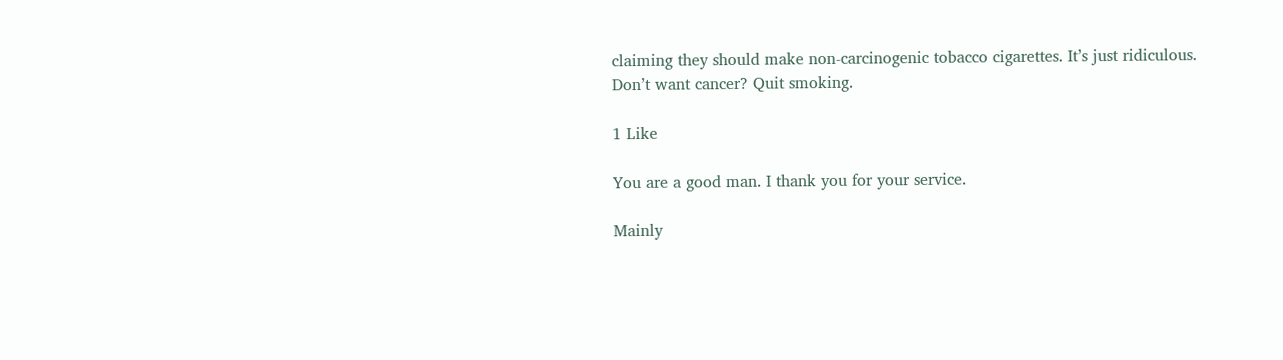claiming they should make non-carcinogenic tobacco cigarettes. It’s just ridiculous. Don’t want cancer? Quit smoking.

1 Like

You are a good man. I thank you for your service.

Mainly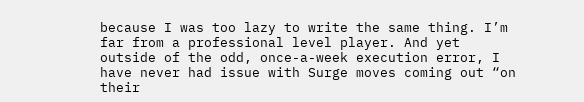because I was too lazy to write the same thing. I’m far from a professional level player. And yet outside of the odd, once-a-week execution error, I have never had issue with Surge moves coming out “on their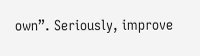own”. Seriously, improve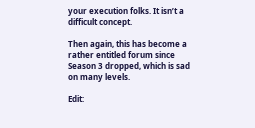your execution folks. It isn’t a difficult concept.

Then again, this has become a rather entitled forum since Season 3 dropped, which is sad on many levels.

Edit: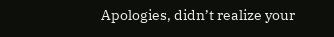Apologies, didn’t realize your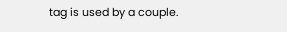tag is used by a couple.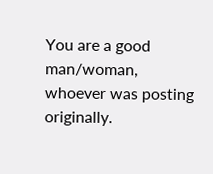You are a good man/woman, whoever was posting originally.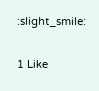:slight_smile:

1 Like